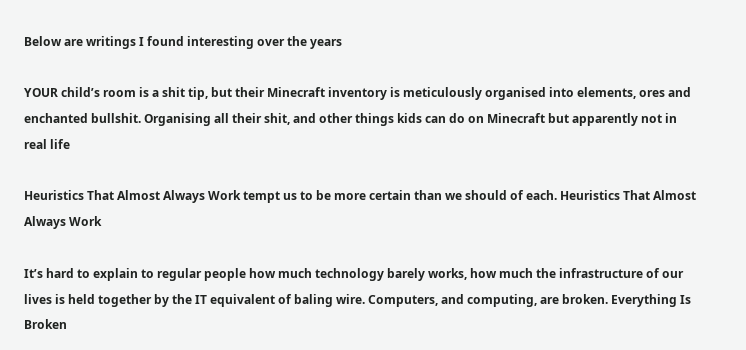Below are writings I found interesting over the years

YOUR child’s room is a shit tip, but their Minecraft inventory is meticulously organised into elements, ores and enchanted bullshit. Organising all their shit, and other things kids can do on Minecraft but apparently not in real life

Heuristics That Almost Always Work tempt us to be more certain than we should of each. Heuristics That Almost Always Work

It’s hard to explain to regular people how much technology barely works, how much the infrastructure of our lives is held together by the IT equivalent of baling wire. Computers, and computing, are broken. Everything Is Broken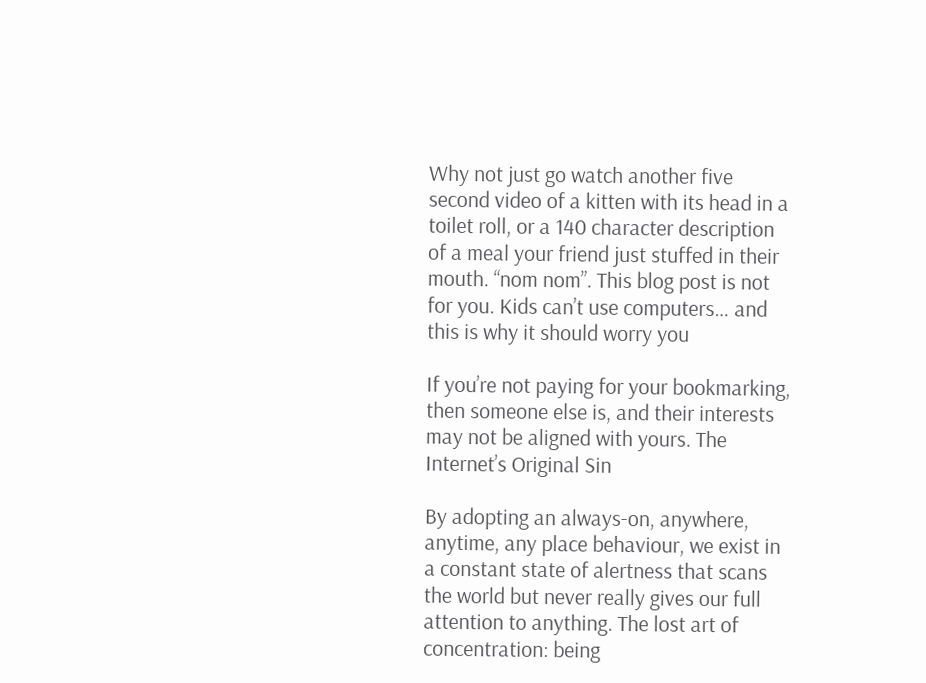Why not just go watch another five second video of a kitten with its head in a toilet roll, or a 140 character description of a meal your friend just stuffed in their mouth. “nom nom”. This blog post is not for you. Kids can’t use computers… and this is why it should worry you

If you’re not paying for your bookmarking, then someone else is, and their interests may not be aligned with yours. The Internet’s Original Sin

By adopting an always-on, anywhere, anytime, any place behaviour, we exist in a constant state of alertness that scans the world but never really gives our full attention to anything. The lost art of concentration: being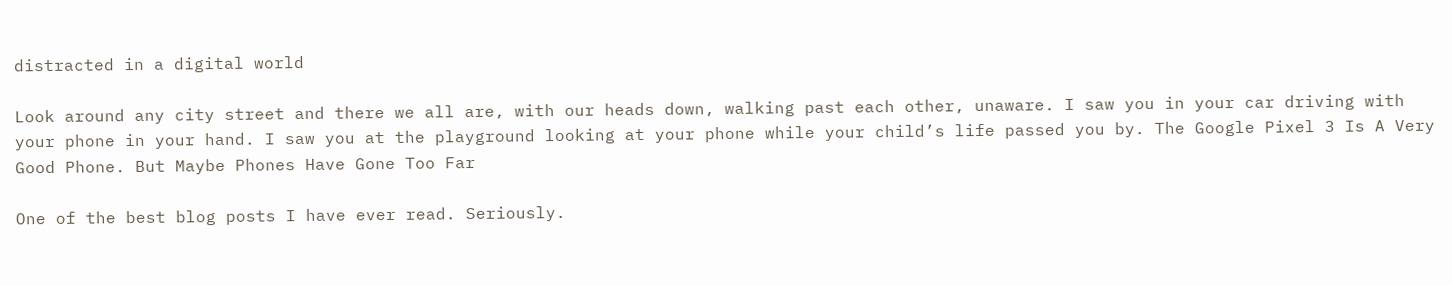distracted in a digital world

Look around any city street and there we all are, with our heads down, walking past each other, unaware. I saw you in your car driving with your phone in your hand. I saw you at the playground looking at your phone while your child’s life passed you by. The Google Pixel 3 Is A Very Good Phone. But Maybe Phones Have Gone Too Far

One of the best blog posts I have ever read. Seriously.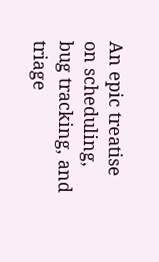An epic treatise on scheduling, bug tracking, and triage